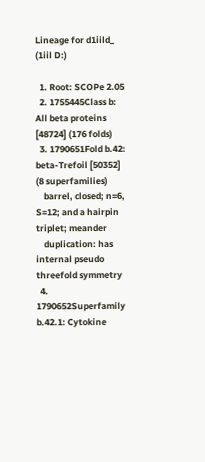Lineage for d1iild_ (1iil D:)

  1. Root: SCOPe 2.05
  2. 1755445Class b: All beta proteins [48724] (176 folds)
  3. 1790651Fold b.42: beta-Trefoil [50352] (8 superfamilies)
    barrel, closed; n=6, S=12; and a hairpin triplet; meander
    duplication: has internal pseudo threefold symmetry
  4. 1790652Superfamily b.42.1: Cytokine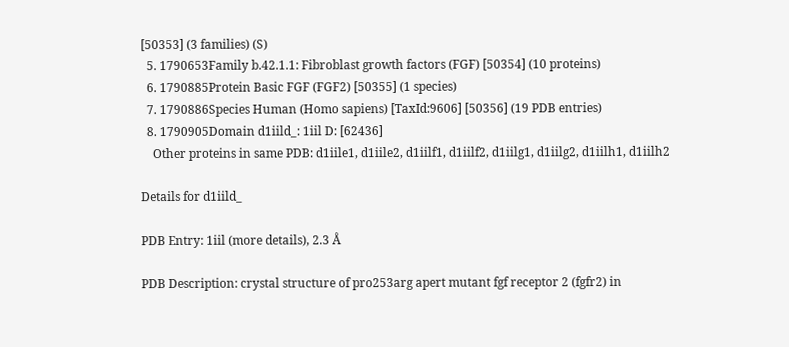[50353] (3 families) (S)
  5. 1790653Family b.42.1.1: Fibroblast growth factors (FGF) [50354] (10 proteins)
  6. 1790885Protein Basic FGF (FGF2) [50355] (1 species)
  7. 1790886Species Human (Homo sapiens) [TaxId:9606] [50356] (19 PDB entries)
  8. 1790905Domain d1iild_: 1iil D: [62436]
    Other proteins in same PDB: d1iile1, d1iile2, d1iilf1, d1iilf2, d1iilg1, d1iilg2, d1iilh1, d1iilh2

Details for d1iild_

PDB Entry: 1iil (more details), 2.3 Å

PDB Description: crystal structure of pro253arg apert mutant fgf receptor 2 (fgfr2) in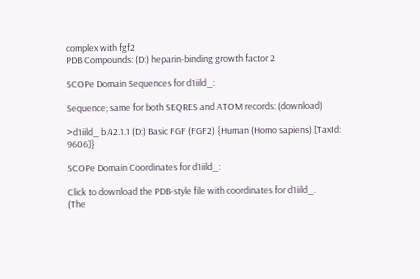complex with fgf2
PDB Compounds: (D:) heparin-binding growth factor 2

SCOPe Domain Sequences for d1iild_:

Sequence; same for both SEQRES and ATOM records: (download)

>d1iild_ b.42.1.1 (D:) Basic FGF (FGF2) {Human (Homo sapiens) [TaxId: 9606]}

SCOPe Domain Coordinates for d1iild_:

Click to download the PDB-style file with coordinates for d1iild_.
(The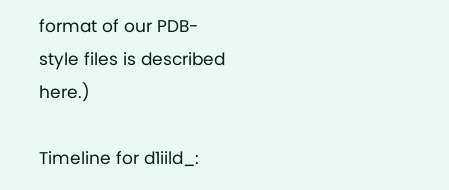format of our PDB-style files is described here.)

Timeline for d1iild_: